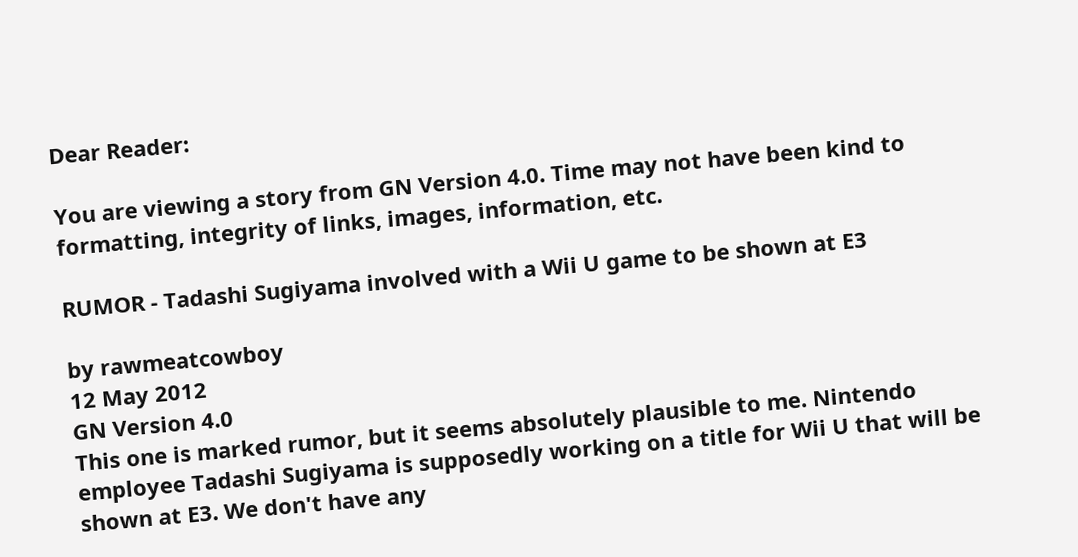Dear Reader:

You are viewing a story from GN Version 4.0. Time may not have been kind to formatting, integrity of links, images, information, etc.

RUMOR - Tadashi Sugiyama involved with a Wii U game to be shown at E3

by rawmeatcowboy
12 May 2012
GN Version 4.0
This one is marked rumor, but it seems absolutely plausible to me. Nintendo employee Tadashi Sugiyama is supposedly working on a title for Wii U that will be shown at E3. We don't have any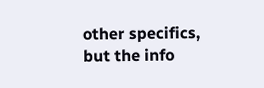other specifics, but the info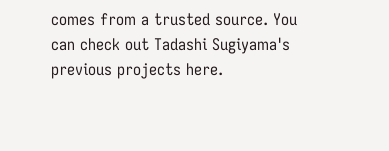comes from a trusted source. You can check out Tadashi Sugiyama's previous projects here.